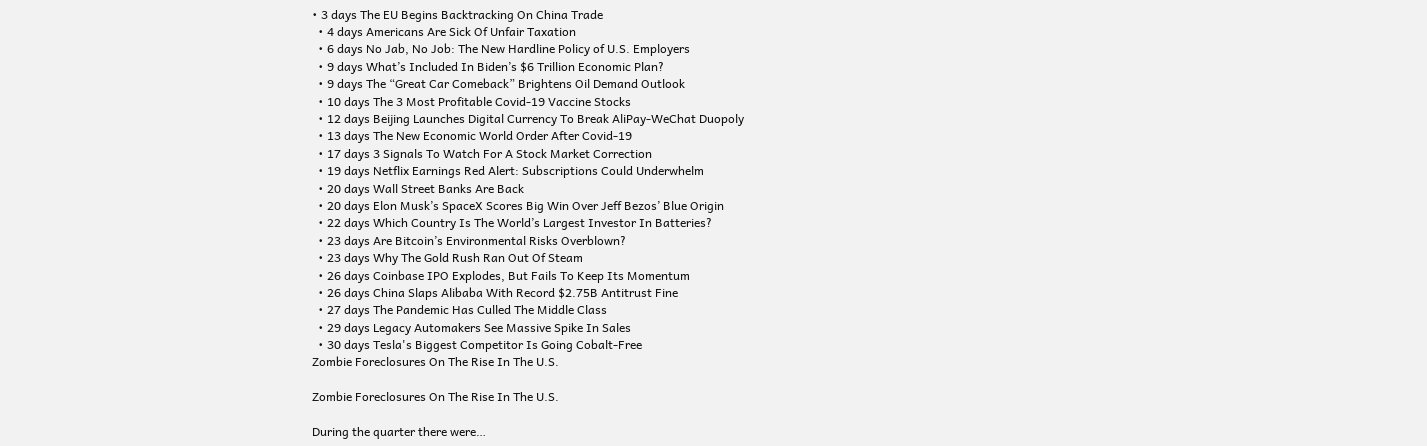• 3 days The EU Begins Backtracking On China Trade
  • 4 days Americans Are Sick Of Unfair Taxation
  • 6 days No Jab, No Job: The New Hardline Policy of U.S. Employers
  • 9 days What’s Included In Biden’s $6 Trillion Economic Plan?
  • 9 days The “Great Car Comeback” Brightens Oil Demand Outlook
  • 10 days The 3 Most Profitable Covid-19 Vaccine Stocks
  • 12 days Beijing Launches Digital Currency To Break AliPay-WeChat Duopoly
  • 13 days The New Economic World Order After Covid-19
  • 17 days 3 Signals To Watch For A Stock Market Correction
  • 19 days Netflix Earnings Red Alert: Subscriptions Could Underwhelm
  • 20 days Wall Street Banks Are Back
  • 20 days Elon Musk’s SpaceX Scores Big Win Over Jeff Bezos’ Blue Origin
  • 22 days Which Country Is The World’s Largest Investor In Batteries?
  • 23 days Are Bitcoin’s Environmental Risks Overblown?
  • 23 days Why The Gold Rush Ran Out Of Steam
  • 26 days Coinbase IPO Explodes, But Fails To Keep Its Momentum
  • 26 days China Slaps Alibaba With Record $2.75B Antitrust Fine
  • 27 days The Pandemic Has Culled The Middle Class
  • 29 days Legacy Automakers See Massive Spike In Sales
  • 30 days Tesla's Biggest Competitor Is Going Cobalt-Free
Zombie Foreclosures On The Rise In The U.S.

Zombie Foreclosures On The Rise In The U.S.

During the quarter there were…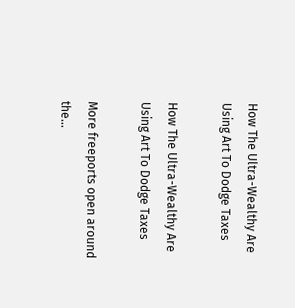How The Ultra-Wealthy Are Using Art To Dodge Taxes

How The Ultra-Wealthy Are Using Art To Dodge Taxes

More freeports open around the…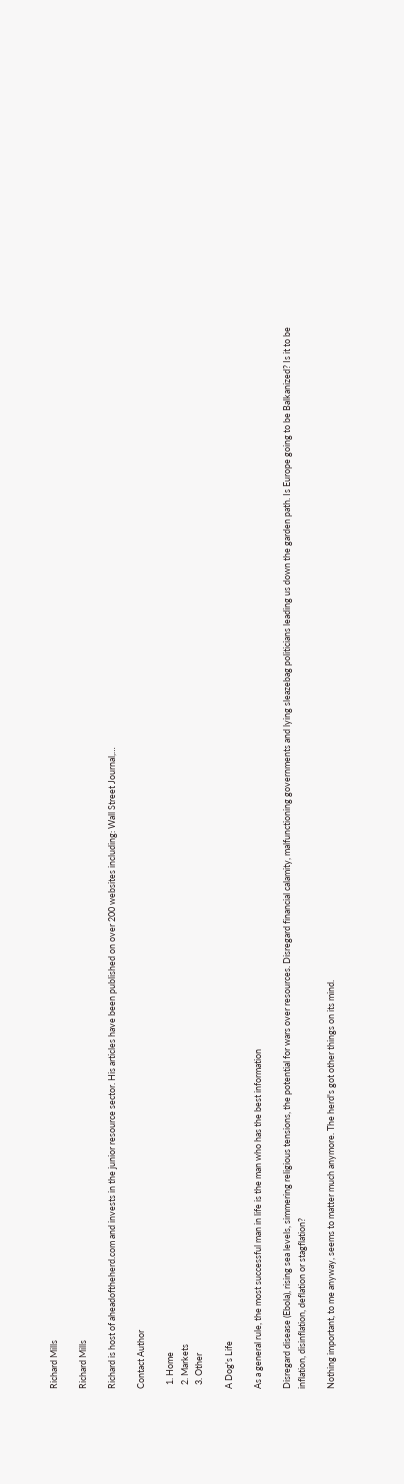Richard Mills

Richard Mills

Richard is host of aheadoftheherd.com and invests in the junior resource sector. His articles have been published on over 200 websites including: Wall Street Journal,…

Contact Author

  1. Home
  2. Markets
  3. Other

A Dog's Life

As a general rule, the most successful man in life is the man who has the best information

Disregard disease (Ebola), rising sea levels, simmering religious tensions, the potential for wars over resources. Disregard financial calamity, malfunctioning governments and lying sleazebag politicians leading us down the garden path. Is Europe going to be Balkanized? Is it to be inflation, disinflation, deflation or stagflation?

Nothing important, to me anyway, seems to matter much anymore. The herd's got other things on its mind.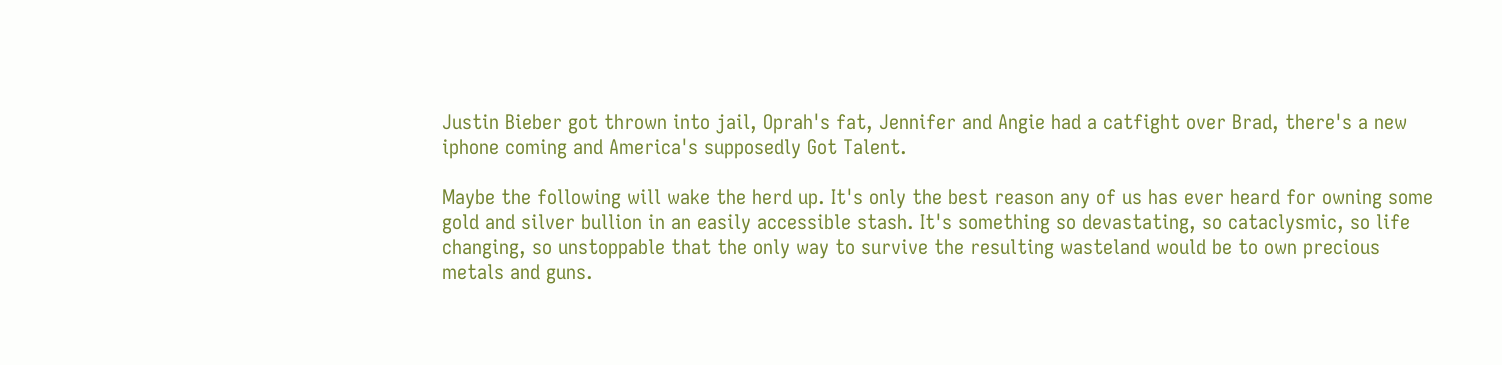Justin Bieber got thrown into jail, Oprah's fat, Jennifer and Angie had a catfight over Brad, there's a new iphone coming and America's supposedly Got Talent.

Maybe the following will wake the herd up. It's only the best reason any of us has ever heard for owning some gold and silver bullion in an easily accessible stash. It's something so devastating, so cataclysmic, so life changing, so unstoppable that the only way to survive the resulting wasteland would be to own precious metals and guns.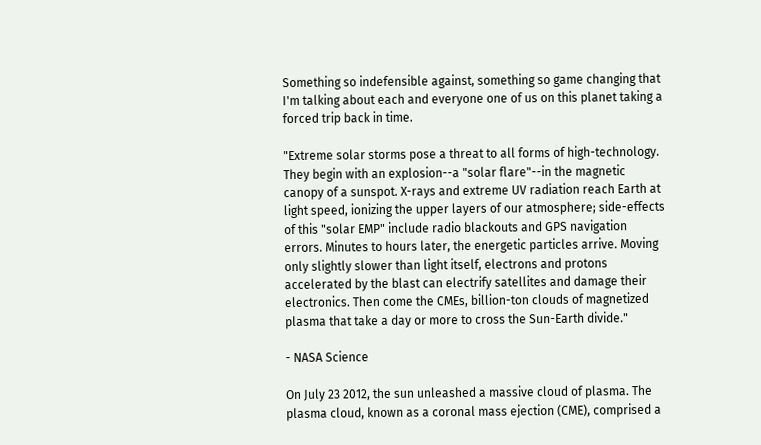Something so indefensible against, something so game changing that I'm talking about each and everyone one of us on this planet taking a forced trip back in time.

"Extreme solar storms pose a threat to all forms of high-technology. They begin with an explosion--a "solar flare"--in the magnetic canopy of a sunspot. X-rays and extreme UV radiation reach Earth at light speed, ionizing the upper layers of our atmosphere; side-effects of this "solar EMP" include radio blackouts and GPS navigation errors. Minutes to hours later, the energetic particles arrive. Moving only slightly slower than light itself, electrons and protons accelerated by the blast can electrify satellites and damage their electronics. Then come the CMEs, billion-ton clouds of magnetized plasma that take a day or more to cross the Sun-Earth divide."

- NASA Science

On July 23 2012, the sun unleashed a massive cloud of plasma. The plasma cloud, known as a coronal mass ejection (CME), comprised a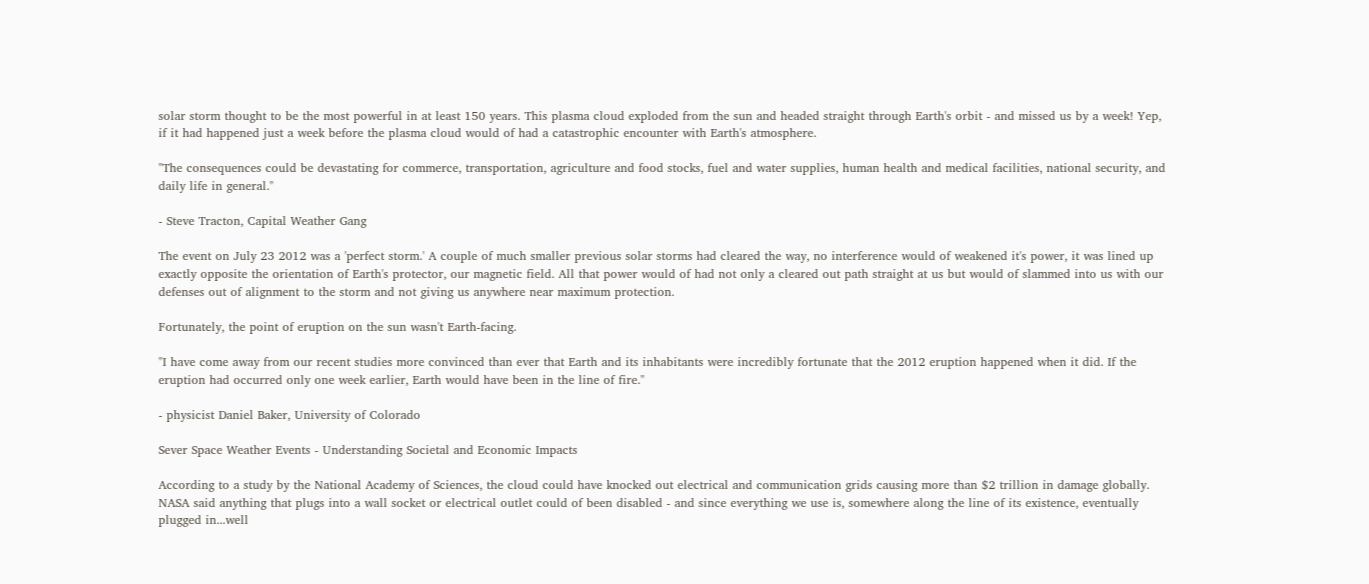solar storm thought to be the most powerful in at least 150 years. This plasma cloud exploded from the sun and headed straight through Earth's orbit - and missed us by a week! Yep, if it had happened just a week before the plasma cloud would of had a catastrophic encounter with Earth's atmosphere.

"The consequences could be devastating for commerce, transportation, agriculture and food stocks, fuel and water supplies, human health and medical facilities, national security, and daily life in general."

- Steve Tracton, Capital Weather Gang

The event on July 23 2012 was a 'perfect storm.' A couple of much smaller previous solar storms had cleared the way, no interference would of weakened it's power, it was lined up exactly opposite the orientation of Earth's protector, our magnetic field. All that power would of had not only a cleared out path straight at us but would of slammed into us with our defenses out of alignment to the storm and not giving us anywhere near maximum protection.

Fortunately, the point of eruption on the sun wasn't Earth-facing.

"I have come away from our recent studies more convinced than ever that Earth and its inhabitants were incredibly fortunate that the 2012 eruption happened when it did. If the eruption had occurred only one week earlier, Earth would have been in the line of fire."

- physicist Daniel Baker, University of Colorado

Sever Space Weather Events - Understanding Societal and Economic Impacts

According to a study by the National Academy of Sciences, the cloud could have knocked out electrical and communication grids causing more than $2 trillion in damage globally. NASA said anything that plugs into a wall socket or electrical outlet could of been disabled - and since everything we use is, somewhere along the line of its existence, eventually plugged in...well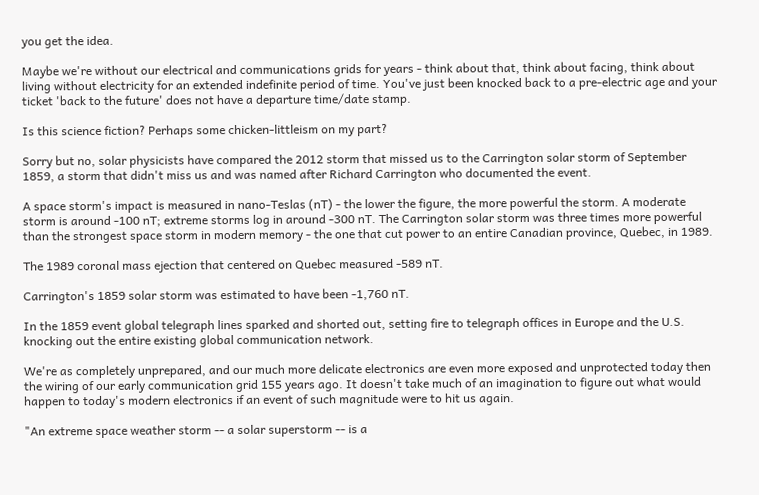you get the idea.

Maybe we're without our electrical and communications grids for years - think about that, think about facing, think about living without electricity for an extended indefinite period of time. You've just been knocked back to a pre-electric age and your ticket 'back to the future' does not have a departure time/date stamp.

Is this science fiction? Perhaps some chicken-littleism on my part?

Sorry but no, solar physicists have compared the 2012 storm that missed us to the Carrington solar storm of September 1859, a storm that didn't miss us and was named after Richard Carrington who documented the event.

A space storm's impact is measured in nano-Teslas (nT) - the lower the figure, the more powerful the storm. A moderate storm is around -100 nT; extreme storms log in around -300 nT. The Carrington solar storm was three times more powerful than the strongest space storm in modern memory - the one that cut power to an entire Canadian province, Quebec, in 1989.

The 1989 coronal mass ejection that centered on Quebec measured -589 nT.

Carrington's 1859 solar storm was estimated to have been -1,760 nT.

In the 1859 event global telegraph lines sparked and shorted out, setting fire to telegraph offices in Europe and the U.S. knocking out the entire existing global communication network.

We're as completely unprepared, and our much more delicate electronics are even more exposed and unprotected today then the wiring of our early communication grid 155 years ago. It doesn't take much of an imagination to figure out what would happen to today's modern electronics if an event of such magnitude were to hit us again.

"An extreme space weather storm -- a solar superstorm -- is a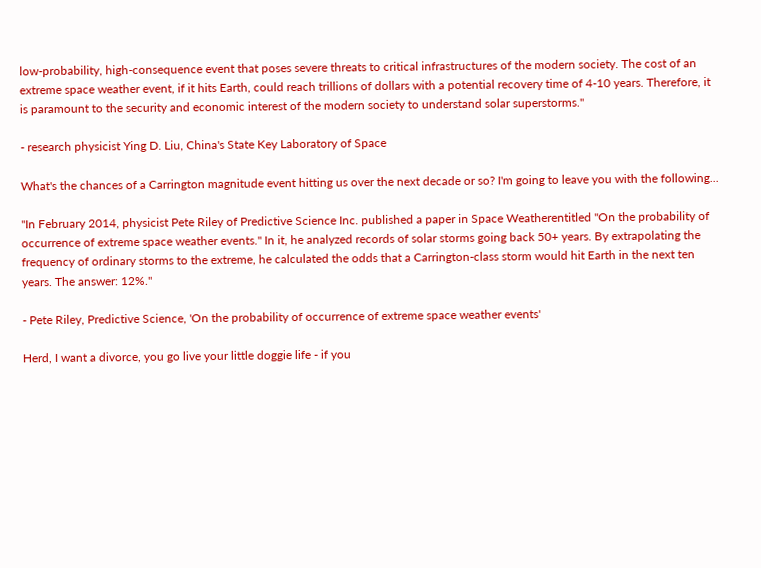low-probability, high-consequence event that poses severe threats to critical infrastructures of the modern society. The cost of an extreme space weather event, if it hits Earth, could reach trillions of dollars with a potential recovery time of 4-10 years. Therefore, it is paramount to the security and economic interest of the modern society to understand solar superstorms."

- research physicist Ying D. Liu, China's State Key Laboratory of Space

What's the chances of a Carrington magnitude event hitting us over the next decade or so? I'm going to leave you with the following...

"In February 2014, physicist Pete Riley of Predictive Science Inc. published a paper in Space Weatherentitled "On the probability of occurrence of extreme space weather events." In it, he analyzed records of solar storms going back 50+ years. By extrapolating the frequency of ordinary storms to the extreme, he calculated the odds that a Carrington-class storm would hit Earth in the next ten years. The answer: 12%."

- Pete Riley, Predictive Science, 'On the probability of occurrence of extreme space weather events'

Herd, I want a divorce, you go live your little doggie life - if you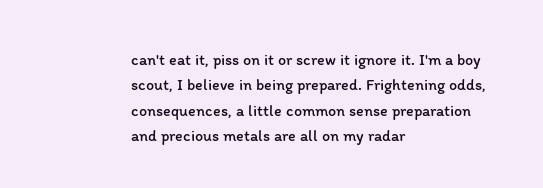can't eat it, piss on it or screw it ignore it. I'm a boy scout, I believe in being prepared. Frightening odds, consequences, a little common sense preparation and precious metals are all on my radar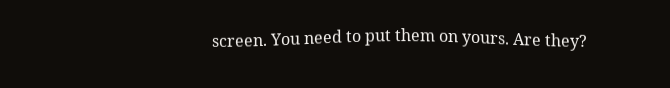screen. You need to put them on yours. Are they?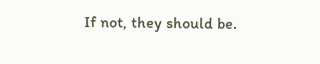If not, they should be.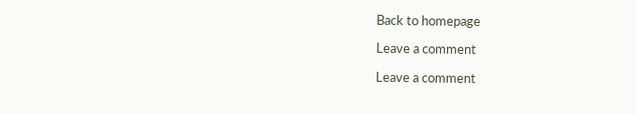Back to homepage

Leave a comment

Leave a comment